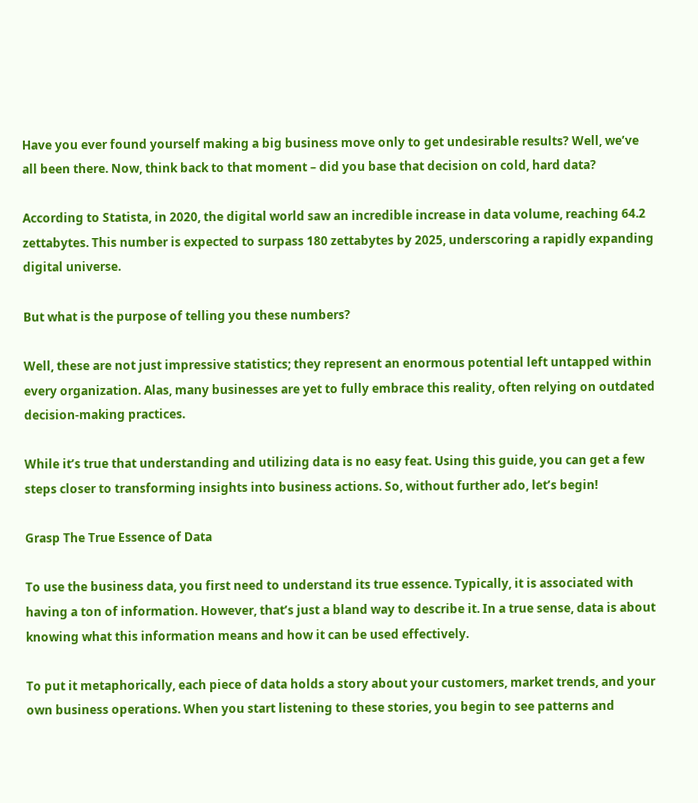Have you ever found yourself making a big business move only to get undesirable results? Well, we’ve all been there. Now, think back to that moment – did you base that decision on cold, hard data?

According to Statista, in 2020, the digital world saw an incredible increase in data volume, reaching 64.2 zettabytes. This number is expected to surpass 180 zettabytes by 2025, underscoring a rapidly expanding digital universe.

But what is the purpose of telling you these numbers?

Well, these are not just impressive statistics; they represent an enormous potential left untapped within every organization. Alas, many businesses are yet to fully embrace this reality, often relying on outdated decision-making practices.

While it’s true that understanding and utilizing data is no easy feat. Using this guide, you can get a few steps closer to transforming insights into business actions. So, without further ado, let’s begin!

Grasp The True Essence of Data

To use the business data, you first need to understand its true essence. Typically, it is associated with having a ton of information. However, that’s just a bland way to describe it. In a true sense, data is about knowing what this information means and how it can be used effectively.

To put it metaphorically, each piece of data holds a story about your customers, market trends, and your own business operations. When you start listening to these stories, you begin to see patterns and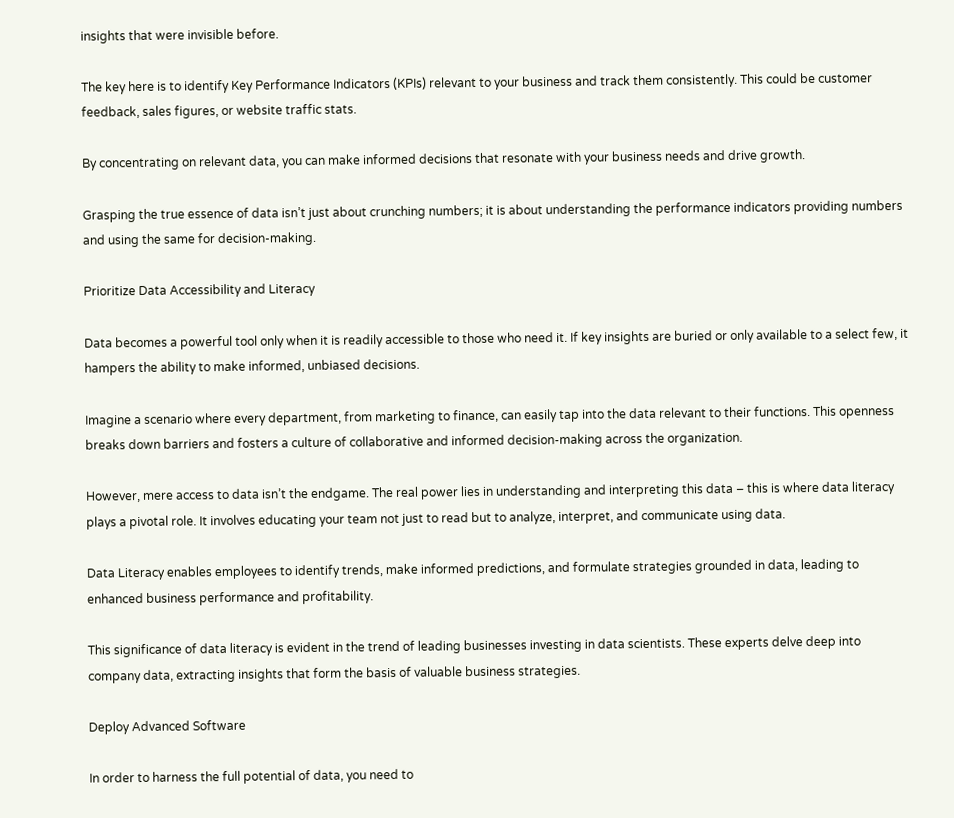insights that were invisible before.

The key here is to identify Key Performance Indicators (KPIs) relevant to your business and track them consistently. This could be customer feedback, sales figures, or website traffic stats.

By concentrating on relevant data, you can make informed decisions that resonate with your business needs and drive growth.

Grasping the true essence of data isn’t just about crunching numbers; it is about understanding the performance indicators providing numbers and using the same for decision-making.

Prioritize Data Accessibility and Literacy

Data becomes a powerful tool only when it is readily accessible to those who need it. If key insights are buried or only available to a select few, it hampers the ability to make informed, unbiased decisions.

Imagine a scenario where every department, from marketing to finance, can easily tap into the data relevant to their functions. This openness breaks down barriers and fosters a culture of collaborative and informed decision-making across the organization.

However, mere access to data isn’t the endgame. The real power lies in understanding and interpreting this data – this is where data literacy plays a pivotal role. It involves educating your team not just to read but to analyze, interpret, and communicate using data.

Data Literacy enables employees to identify trends, make informed predictions, and formulate strategies grounded in data, leading to enhanced business performance and profitability.

This significance of data literacy is evident in the trend of leading businesses investing in data scientists. These experts delve deep into company data, extracting insights that form the basis of valuable business strategies.

Deploy Advanced Software

In order to harness the full potential of data, you need to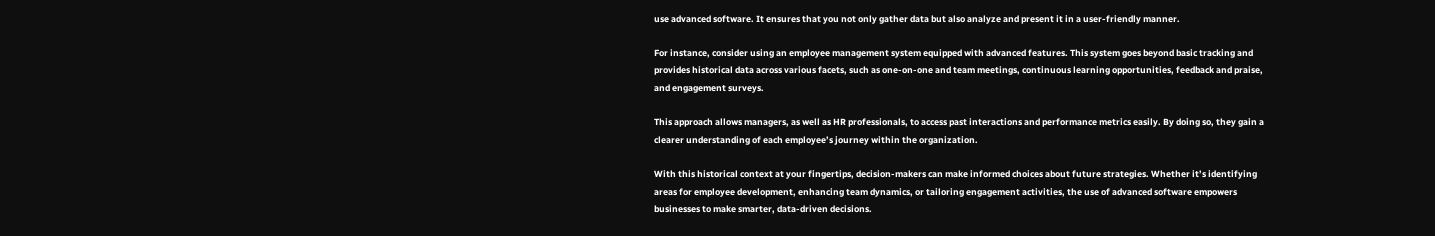use advanced software. It ensures that you not only gather data but also analyze and present it in a user-friendly manner.

For instance, consider using an employee management system equipped with advanced features. This system goes beyond basic tracking and provides historical data across various facets, such as one-on-one and team meetings, continuous learning opportunities, feedback and praise, and engagement surveys.

This approach allows managers, as well as HR professionals, to access past interactions and performance metrics easily. By doing so, they gain a clearer understanding of each employee’s journey within the organization.

With this historical context at your fingertips, decision-makers can make informed choices about future strategies. Whether it’s identifying areas for employee development, enhancing team dynamics, or tailoring engagement activities, the use of advanced software empowers businesses to make smarter, data-driven decisions.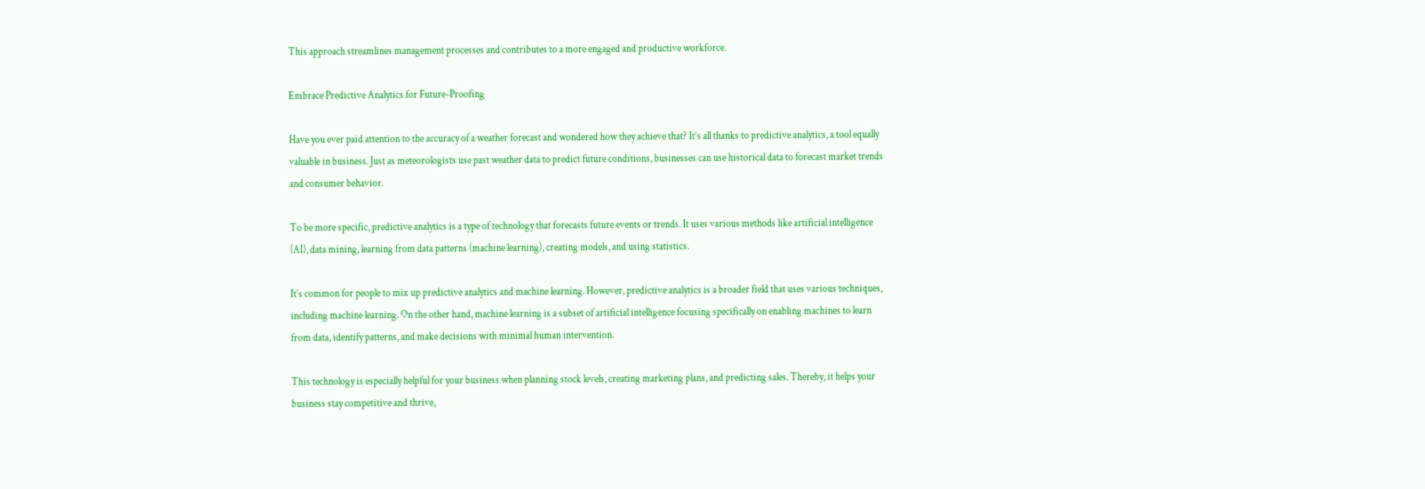This approach streamlines management processes and contributes to a more engaged and productive workforce.

Embrace Predictive Analytics for Future-Proofing

Have you ever paid attention to the accuracy of a weather forecast and wondered how they achieve that? It’s all thanks to predictive analytics, a tool equally valuable in business. Just as meteorologists use past weather data to predict future conditions, businesses can use historical data to forecast market trends and consumer behavior.

To be more specific, predictive analytics is a type of technology that forecasts future events or trends. It uses various methods like artificial intelligence (AI), data mining, learning from data patterns (machine learning), creating models, and using statistics.

It’s common for people to mix up predictive analytics and machine learning. However, predictive analytics is a broader field that uses various techniques, including machine learning. On the other hand, machine learning is a subset of artificial intelligence focusing specifically on enabling machines to learn from data, identify patterns, and make decisions with minimal human intervention.

This technology is especially helpful for your business when planning stock levels, creating marketing plans, and predicting sales. Thereby, it helps your business stay competitive and thrive,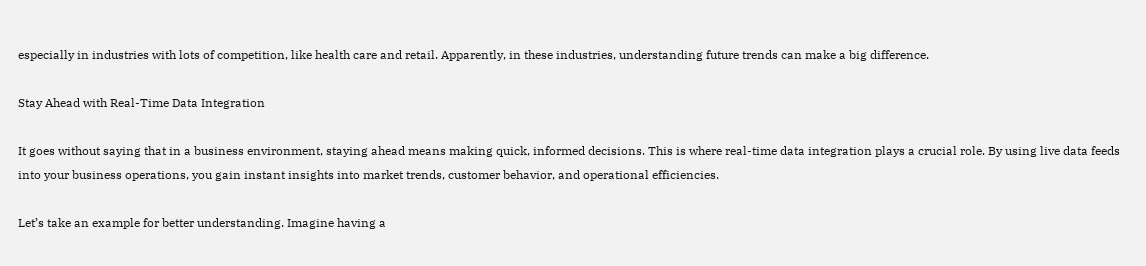especially in industries with lots of competition, like health care and retail. Apparently, in these industries, understanding future trends can make a big difference.

Stay Ahead with Real-Time Data Integration

It goes without saying that in a business environment, staying ahead means making quick, informed decisions. This is where real-time data integration plays a crucial role. By using live data feeds into your business operations, you gain instant insights into market trends, customer behavior, and operational efficiencies.

Let’s take an example for better understanding. Imagine having a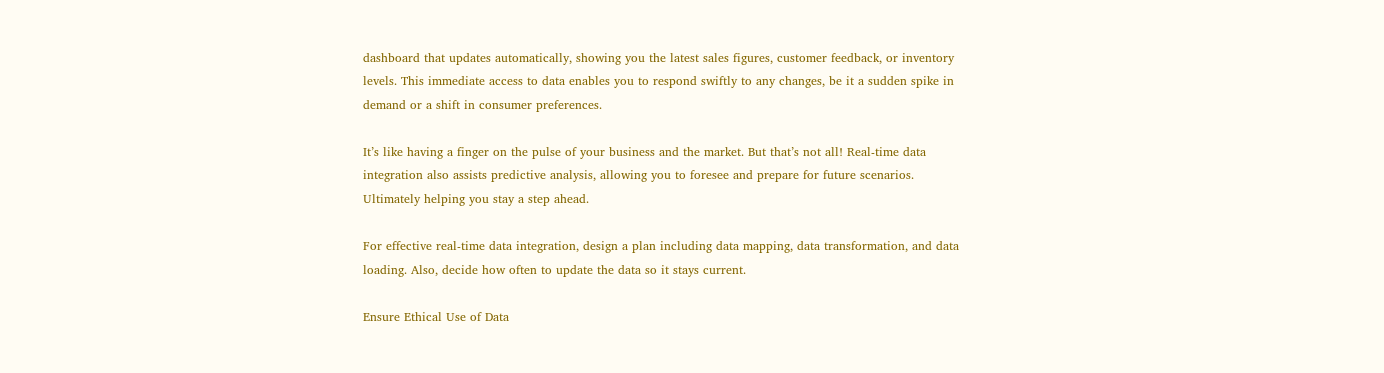dashboard that updates automatically, showing you the latest sales figures, customer feedback, or inventory levels. This immediate access to data enables you to respond swiftly to any changes, be it a sudden spike in demand or a shift in consumer preferences.

It’s like having a finger on the pulse of your business and the market. But that’s not all! Real-time data integration also assists predictive analysis, allowing you to foresee and prepare for future scenarios. Ultimately helping you stay a step ahead.

For effective real-time data integration, design a plan including data mapping, data transformation, and data loading. Also, decide how often to update the data so it stays current.

Ensure Ethical Use of Data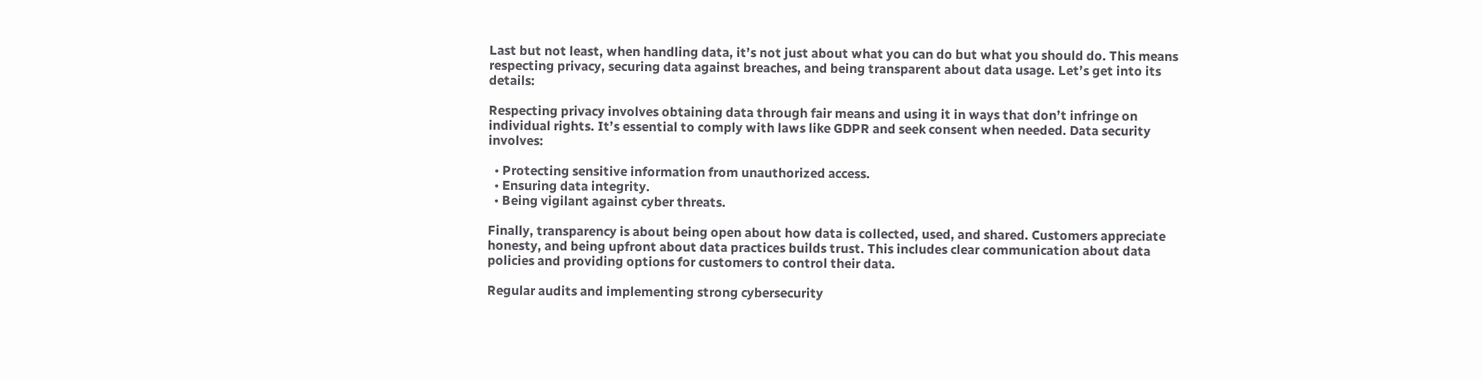Last but not least, when handling data, it’s not just about what you can do but what you should do. This means respecting privacy, securing data against breaches, and being transparent about data usage. Let’s get into its details:

Respecting privacy involves obtaining data through fair means and using it in ways that don’t infringe on individual rights. It’s essential to comply with laws like GDPR and seek consent when needed. Data security involves:

  • Protecting sensitive information from unauthorized access.
  • Ensuring data integrity.
  • Being vigilant against cyber threats.

Finally, transparency is about being open about how data is collected, used, and shared. Customers appreciate honesty, and being upfront about data practices builds trust. This includes clear communication about data policies and providing options for customers to control their data.

Regular audits and implementing strong cybersecurity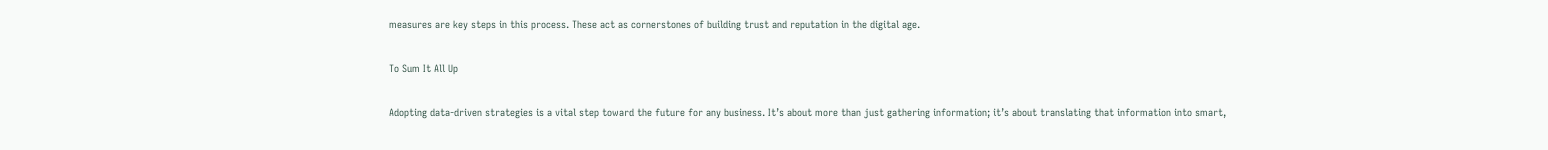measures are key steps in this process. These act as cornerstones of building trust and reputation in the digital age.

To Sum It All Up

Adopting data-driven strategies is a vital step toward the future for any business. It’s about more than just gathering information; it’s about translating that information into smart,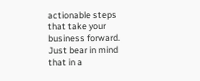actionable steps that take your business forward. Just bear in mind that in a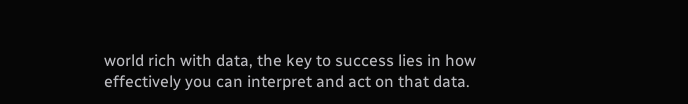world rich with data, the key to success lies in how effectively you can interpret and act on that data.